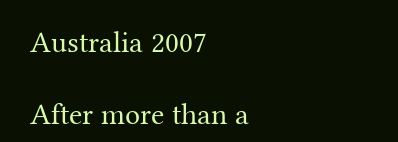Australia 2007

After more than a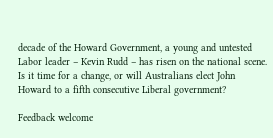decade of the Howard Government, a young and untested Labor leader – Kevin Rudd – has risen on the national scene. Is it time for a change, or will Australians elect John Howard to a fifth consecutive Liberal government?

Feedback welcome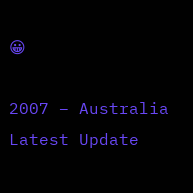😀

2007 – Australia Latest Update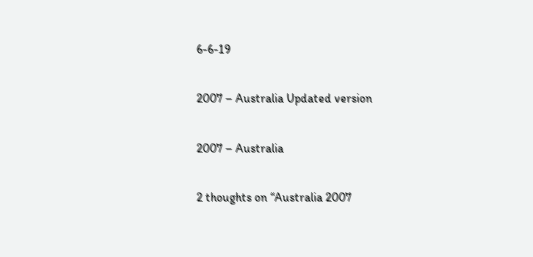6-6-19

2007 – Australia Updated version

2007 – Australia

2 thoughts on “Australia 2007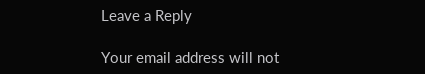Leave a Reply

Your email address will not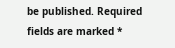be published. Required fields are marked *